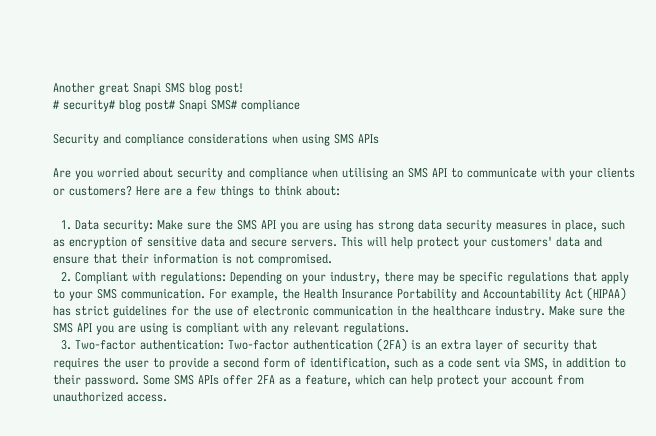Another great Snapi SMS blog post!
# security# blog post# Snapi SMS# compliance

Security and compliance considerations when using SMS APIs

Are you worried about security and compliance when utilising an SMS API to communicate with your clients or customers? Here are a few things to think about:

  1. Data security: Make sure the SMS API you are using has strong data security measures in place, such as encryption of sensitive data and secure servers. This will help protect your customers' data and ensure that their information is not compromised.
  2. Compliant with regulations: Depending on your industry, there may be specific regulations that apply to your SMS communication. For example, the Health Insurance Portability and Accountability Act (HIPAA) has strict guidelines for the use of electronic communication in the healthcare industry. Make sure the SMS API you are using is compliant with any relevant regulations.
  3. Two-factor authentication: Two-factor authentication (2FA) is an extra layer of security that requires the user to provide a second form of identification, such as a code sent via SMS, in addition to their password. Some SMS APIs offer 2FA as a feature, which can help protect your account from unauthorized access.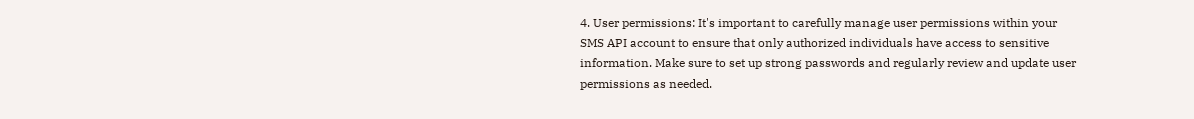4. User permissions: It's important to carefully manage user permissions within your SMS API account to ensure that only authorized individuals have access to sensitive information. Make sure to set up strong passwords and regularly review and update user permissions as needed.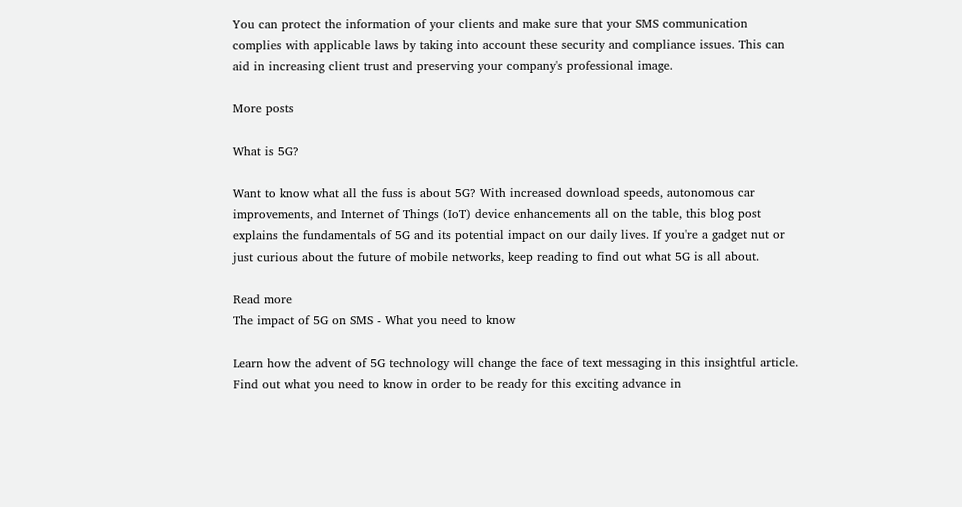You can protect the information of your clients and make sure that your SMS communication complies with applicable laws by taking into account these security and compliance issues. This can aid in increasing client trust and preserving your company's professional image.

More posts

What is 5G?

Want to know what all the fuss is about 5G? With increased download speeds, autonomous car improvements, and Internet of Things (IoT) device enhancements all on the table, this blog post explains the fundamentals of 5G and its potential impact on our daily lives. If you're a gadget nut or just curious about the future of mobile networks, keep reading to find out what 5G is all about.

Read more
The impact of 5G on SMS - What you need to know

Learn how the advent of 5G technology will change the face of text messaging in this insightful article. Find out what you need to know in order to be ready for this exciting advance in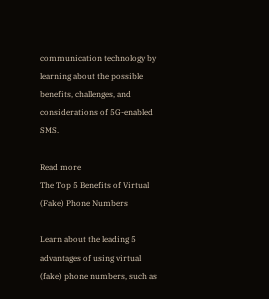communication technology by learning about the possible benefits, challenges, and considerations of 5G-enabled SMS.

Read more
The Top 5 Benefits of Virtual (Fake) Phone Numbers

Learn about the leading 5 advantages of using virtual (fake) phone numbers, such as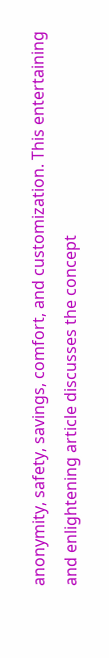anonymity, safety, savings, comfort, and customization. This entertaining and enlightening article discusses the concept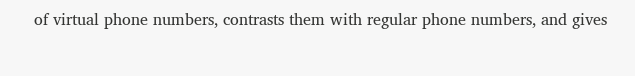of virtual phone numbers, contrasts them with regular phone numbers, and gives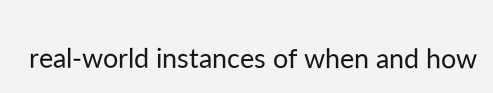real-world instances of when and how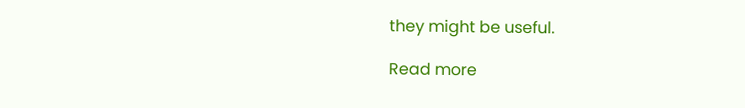they might be useful.

Read more